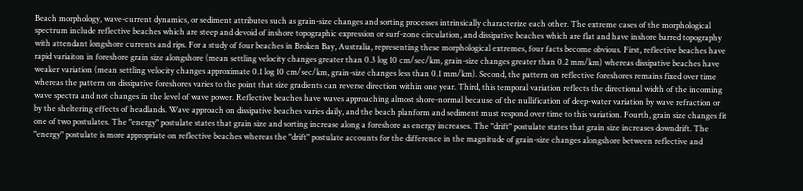Beach morphology, wave-current dynamics, or sediment attributes such as grain-size changes and sorting processes intrinsically characterize each other. The extreme cases of the morphological spectrum include reflective beaches which are steep and devoid of inshore topographic expression or surf-zone circulation, and dissipative beaches which are flat and have inshore barred topography with attendant longshore currents and rips. For a study of four beaches in Broken Bay, Australia, representing these morphological extremes, four facts become obvious. First, reflective beaches have rapid variaiton in foreshore grain size alongshore (mean settling velocity changes greater than 0.3 log 10 cm/sec/km, grain-size changes greater than 0.2 mm/km) whereas dissipative beaches have weaker variation (mean settling velocity changes approximate 0.1 log 10 cm/sec/km, grain-size changes less than 0.1 mm/km). Second, the pattern on reflective foreshores remains fixed over time whereas the pattern on dissipative foreshores varies to the point that size gradients can reverse direction within one year. Third, this temporal variation reflects the directional width of the incoming wave spectra and not changes in the level of wave power. Reflective beaches have waves approaching almost shore-normal because of the nullification of deep-water variation by wave refraction or by the sheltering effects of headlands. Wave approach on dissipative beaches varies daily, and the beach planform and sediment must respond over time to this variation. Fourth, grain size changes fit one of two postulates. The "energy" postulate states that grain size and sorting increase along a foreshore as energy increases. The "drift" postulate states that grain size increases downdrift. The "energy" postulate is more appropriate on reflective beaches whereas the "drift" postulate accounts for the difference in the magnitude of grain-size changes alongshore between reflective and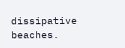dissipative beaches.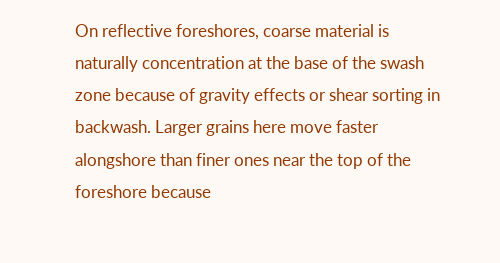On reflective foreshores, coarse material is naturally concentration at the base of the swash zone because of gravity effects or shear sorting in backwash. Larger grains here move faster alongshore than finer ones near the top of the foreshore because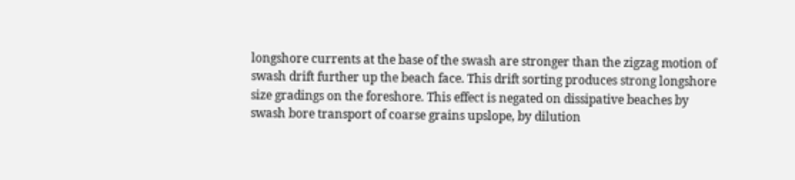longshore currents at the base of the swash are stronger than the zigzag motion of swash drift further up the beach face. This drift sorting produces strong longshore size gradings on the foreshore. This effect is negated on dissipative beaches by swash bore transport of coarse grains upslope, by dilution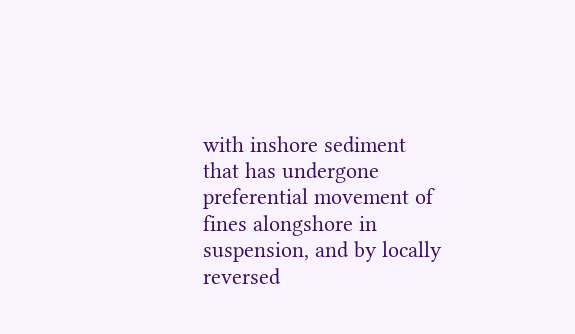with inshore sediment that has undergone preferential movement of fines alongshore in suspension, and by locally reversed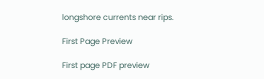longshore currents near rips.

First Page Preview

First page PDF preview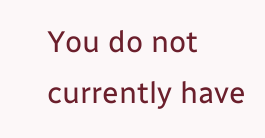You do not currently have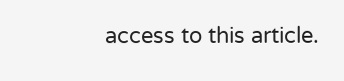access to this article.